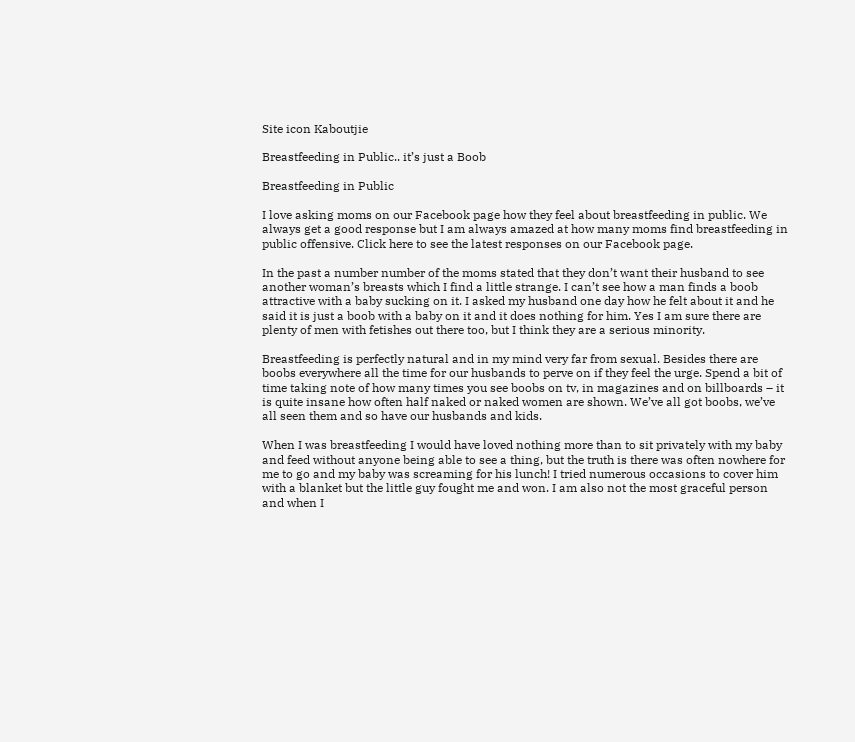Site icon Kaboutjie

Breastfeeding in Public.. it’s just a Boob

Breastfeeding in Public

I love asking moms on our Facebook page how they feel about breastfeeding in public. We always get a good response but I am always amazed at how many moms find breastfeeding in public offensive. Click here to see the latest responses on our Facebook page.

In the past a number number of the moms stated that they don’t want their husband to see another woman’s breasts which I find a little strange. I can’t see how a man finds a boob attractive with a baby sucking on it. I asked my husband one day how he felt about it and he said it is just a boob with a baby on it and it does nothing for him. Yes I am sure there are plenty of men with fetishes out there too, but I think they are a serious minority.

Breastfeeding is perfectly natural and in my mind very far from sexual. Besides there are boobs everywhere all the time for our husbands to perve on if they feel the urge. Spend a bit of time taking note of how many times you see boobs on tv, in magazines and on billboards – it is quite insane how often half naked or naked women are shown. We’ve all got boobs, we’ve all seen them and so have our husbands and kids.

When I was breastfeeding I would have loved nothing more than to sit privately with my baby and feed without anyone being able to see a thing, but the truth is there was often nowhere for me to go and my baby was screaming for his lunch! I tried numerous occasions to cover him with a blanket but the little guy fought me and won. I am also not the most graceful person and when I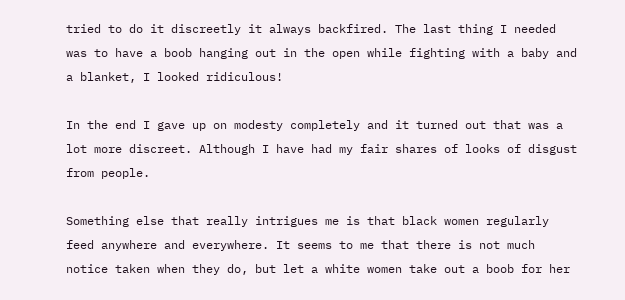tried to do it discreetly it always backfired. The last thing I needed was to have a boob hanging out in the open while fighting with a baby and a blanket, I looked ridiculous!

In the end I gave up on modesty completely and it turned out that was a lot more discreet. Although I have had my fair shares of looks of disgust from people.

Something else that really intrigues me is that black women regularly feed anywhere and everywhere. It seems to me that there is not much notice taken when they do, but let a white women take out a boob for her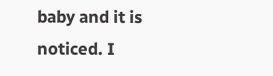baby and it is noticed. I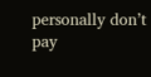personally don’t pay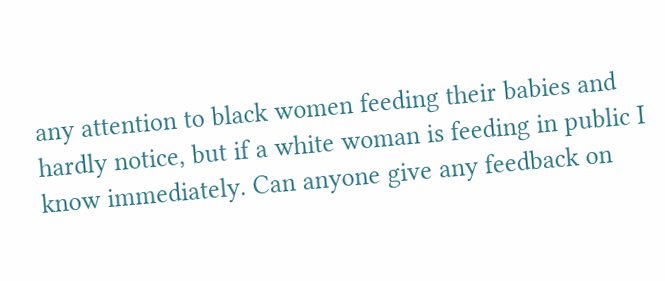any attention to black women feeding their babies and hardly notice, but if a white woman is feeding in public I know immediately. Can anyone give any feedback on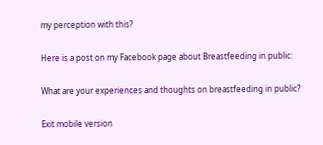my perception with this?

Here is a post on my Facebook page about Breastfeeding in public:

What are your experiences and thoughts on breastfeeding in public?

Exit mobile version